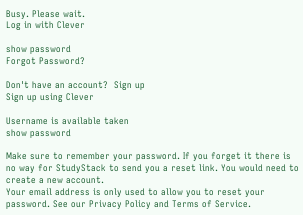Busy. Please wait.
Log in with Clever

show password
Forgot Password?

Don't have an account?  Sign up
Sign up using Clever

Username is available taken
show password

Make sure to remember your password. If you forget it there is no way for StudyStack to send you a reset link. You would need to create a new account.
Your email address is only used to allow you to reset your password. See our Privacy Policy and Terms of Service.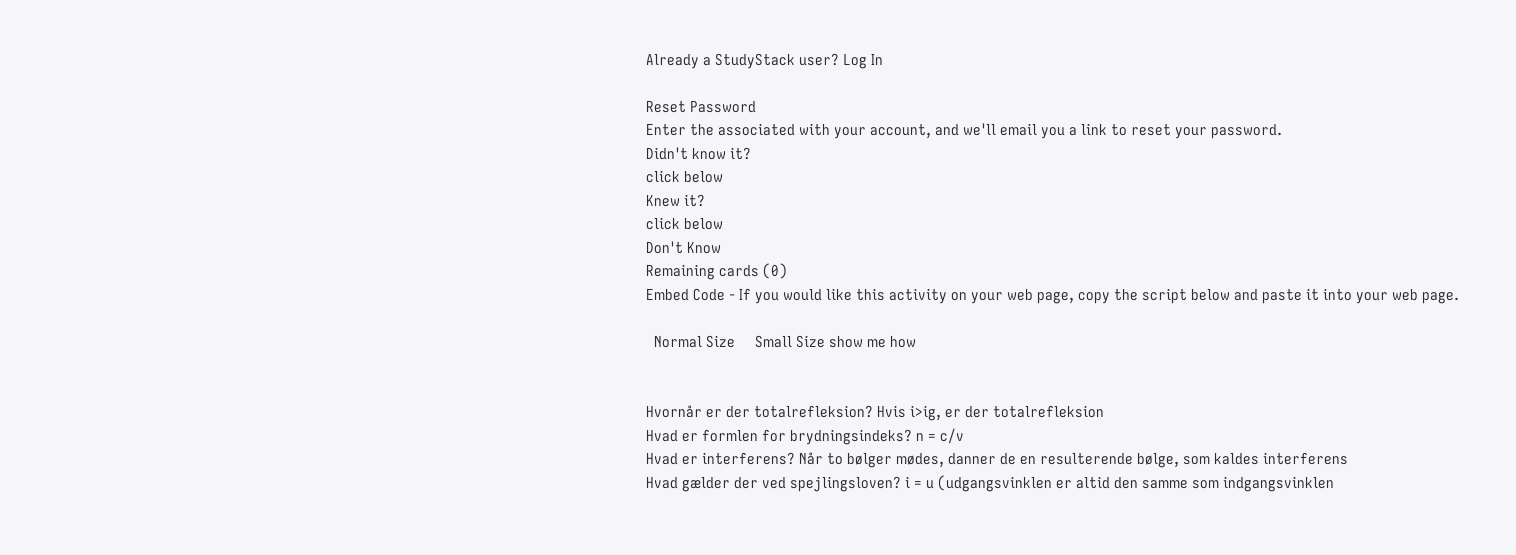Already a StudyStack user? Log In

Reset Password
Enter the associated with your account, and we'll email you a link to reset your password.
Didn't know it?
click below
Knew it?
click below
Don't Know
Remaining cards (0)
Embed Code - If you would like this activity on your web page, copy the script below and paste it into your web page.

  Normal Size     Small Size show me how


Hvornår er der totalrefleksion? Hvis i>ig, er der totalrefleksion
Hvad er formlen for brydningsindeks? n = c/v
Hvad er interferens? Når to bølger mødes, danner de en resulterende bølge, som kaldes interferens
Hvad gælder der ved spejlingsloven? i = u (udgangsvinklen er altid den samme som indgangsvinklen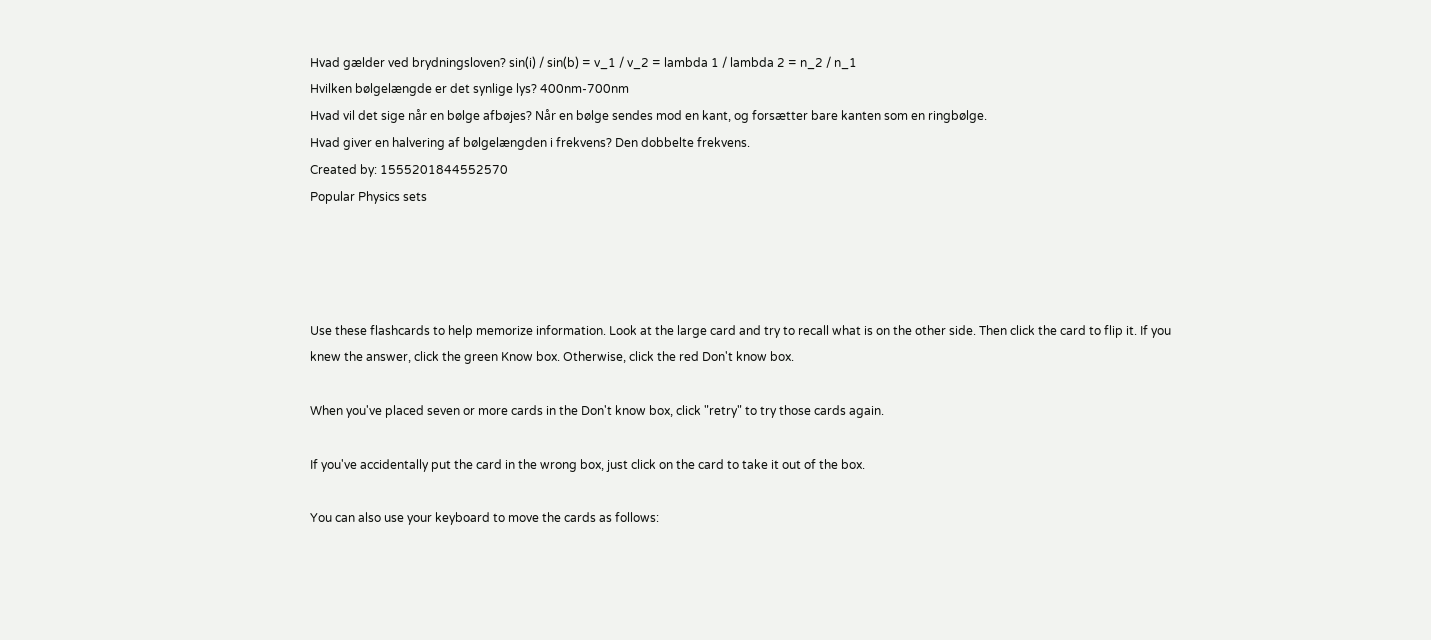Hvad gælder ved brydningsloven? sin(i) / sin(b) = v_1 / v_2 = lambda 1 / lambda 2 = n_2 / n_1
Hvilken bølgelængde er det synlige lys? 400nm-700nm
Hvad vil det sige når en bølge afbøjes? Når en bølge sendes mod en kant, og forsætter bare kanten som en ringbølge.
Hvad giver en halvering af bølgelængden i frekvens? Den dobbelte frekvens.
Created by: 1555201844552570
Popular Physics sets




Use these flashcards to help memorize information. Look at the large card and try to recall what is on the other side. Then click the card to flip it. If you knew the answer, click the green Know box. Otherwise, click the red Don't know box.

When you've placed seven or more cards in the Don't know box, click "retry" to try those cards again.

If you've accidentally put the card in the wrong box, just click on the card to take it out of the box.

You can also use your keyboard to move the cards as follows: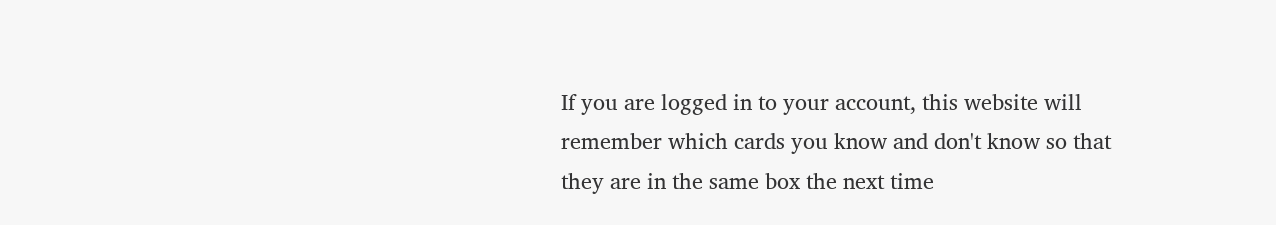If you are logged in to your account, this website will remember which cards you know and don't know so that they are in the same box the next time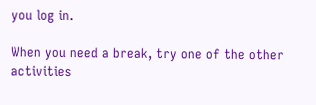you log in.

When you need a break, try one of the other activities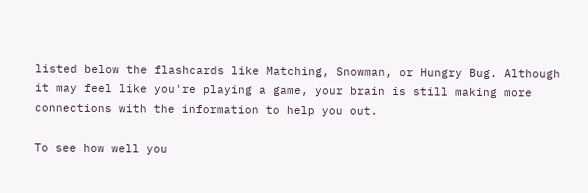listed below the flashcards like Matching, Snowman, or Hungry Bug. Although it may feel like you're playing a game, your brain is still making more connections with the information to help you out.

To see how well you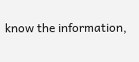know the information,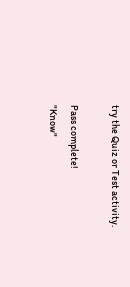try the Quiz or Test activity.

Pass complete!
"Know"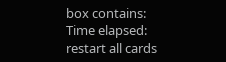box contains:
Time elapsed:
restart all cards